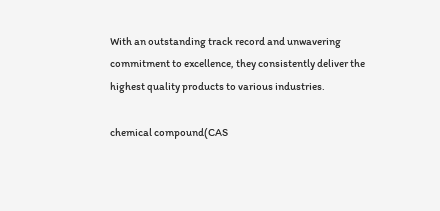With an outstanding track record and unwavering commitment to excellence, they consistently deliver the highest quality products to various industries.

chemical compound(CAS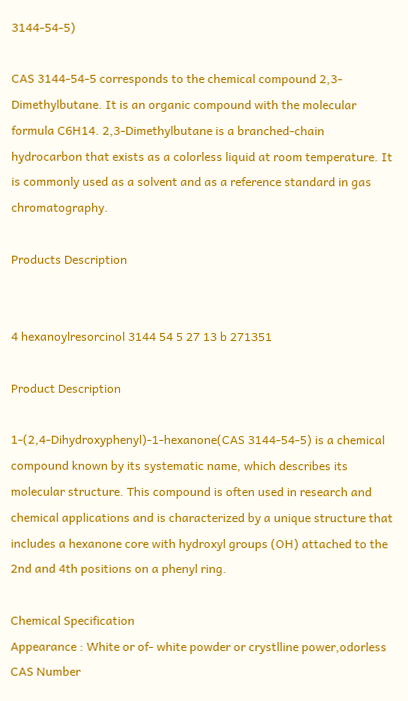3144-54-5)

CAS 3144-54-5 corresponds to the chemical compound 2,3-Dimethylbutane. It is an organic compound with the molecular formula C6H14. 2,3-Dimethylbutane is a branched-chain hydrocarbon that exists as a colorless liquid at room temperature. It is commonly used as a solvent and as a reference standard in gas chromatography.

Products Description


4 hexanoylresorcinol 3144 54 5 27 13 b 271351

Product Description

1-(2,4-Dihydroxyphenyl)-1-hexanone(CAS 3144-54-5) is a chemical compound known by its systematic name, which describes its molecular structure. This compound is often used in research and chemical applications and is characterized by a unique structure that includes a hexanone core with hydroxyl groups (OH) attached to the 2nd and 4th positions on a phenyl ring.

Chemical Specification
Appearance : White or of- white powder or crystlline power,odorless
CAS Number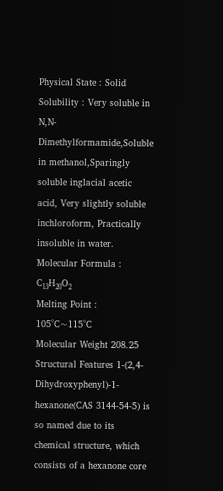Physical State : Solid
Solubility : Very soluble in N,N-Dimethylformamide,Soluble in methanol,Sparingly soluble inglacial acetic acid, Very slightly soluble inchloroform, Practically insoluble in water.
Molecular Formula : C₁₃H₂₀O₂
Melting Point : 105°C~115°C
Molecular Weight 208.25
Structural Features 1-(2,4-Dihydroxyphenyl)-1-hexanone(CAS 3144-54-5) is so named due to its chemical structure, which consists of a hexanone core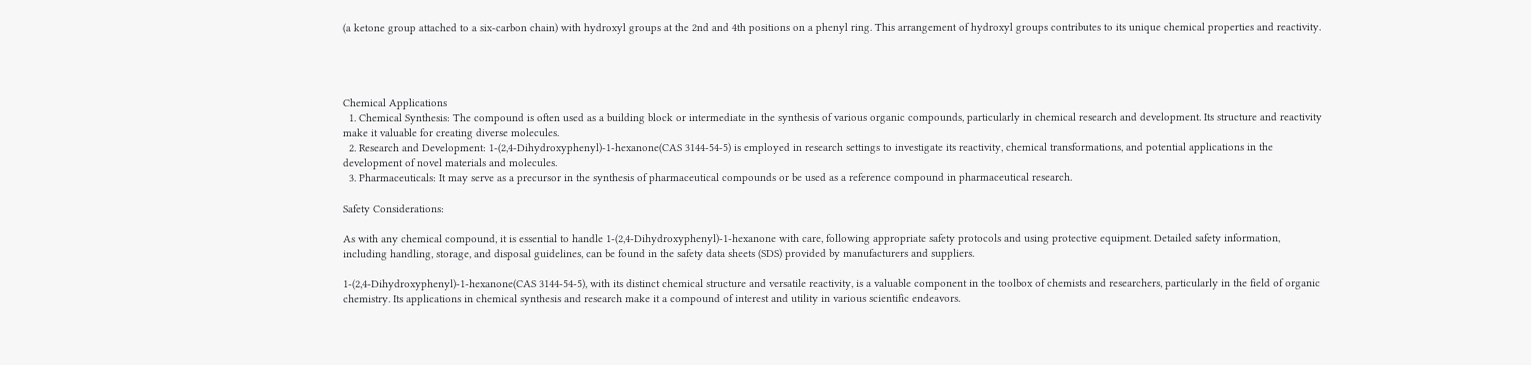(a ketone group attached to a six-carbon chain) with hydroxyl groups at the 2nd and 4th positions on a phenyl ring. This arrangement of hydroxyl groups contributes to its unique chemical properties and reactivity.




Chemical Applications
  1. Chemical Synthesis: The compound is often used as a building block or intermediate in the synthesis of various organic compounds, particularly in chemical research and development. Its structure and reactivity make it valuable for creating diverse molecules.
  2. Research and Development: 1-(2,4-Dihydroxyphenyl)-1-hexanone(CAS 3144-54-5) is employed in research settings to investigate its reactivity, chemical transformations, and potential applications in the development of novel materials and molecules.
  3. Pharmaceuticals: It may serve as a precursor in the synthesis of pharmaceutical compounds or be used as a reference compound in pharmaceutical research.

Safety Considerations:

As with any chemical compound, it is essential to handle 1-(2,4-Dihydroxyphenyl)-1-hexanone with care, following appropriate safety protocols and using protective equipment. Detailed safety information, including handling, storage, and disposal guidelines, can be found in the safety data sheets (SDS) provided by manufacturers and suppliers.

1-(2,4-Dihydroxyphenyl)-1-hexanone(CAS 3144-54-5), with its distinct chemical structure and versatile reactivity, is a valuable component in the toolbox of chemists and researchers, particularly in the field of organic chemistry. Its applications in chemical synthesis and research make it a compound of interest and utility in various scientific endeavors.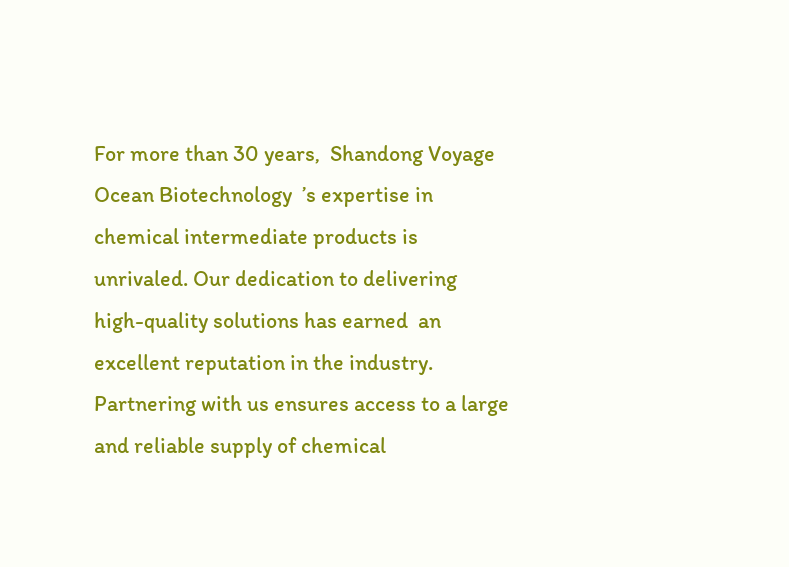For more than 30 years,  Shandong Voyage Ocean Biotechnology  ’s expertise in chemical intermediate products is unrivaled. Our dedication to delivering high-quality solutions has earned  an excellent reputation in the industry. Partnering with us ensures access to a large and reliable supply of chemical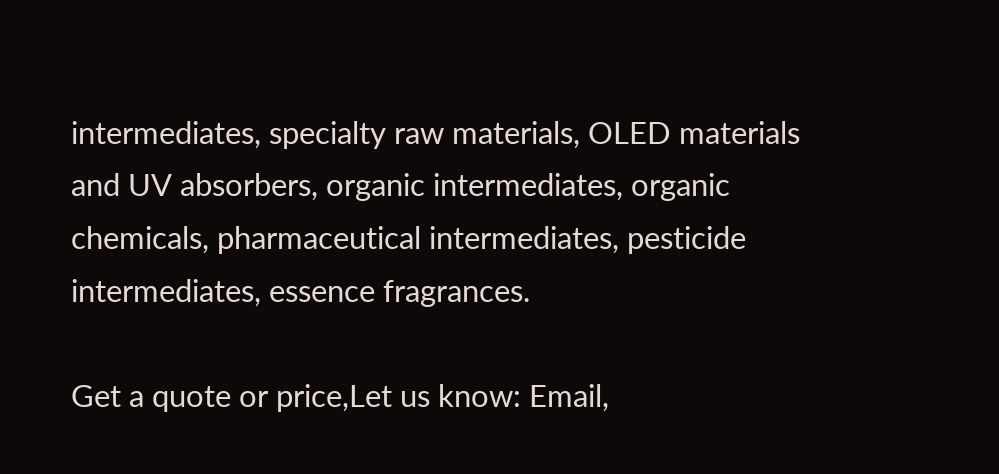intermediates, specialty raw materials, OLED materials and UV absorbers, organic intermediates, organic chemicals, pharmaceutical intermediates, pesticide intermediates, essence fragrances.

Get a quote or price,Let us know: Email,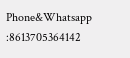Phone&Whatsapp :8613705364142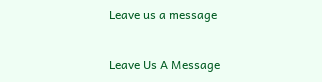Leave us a message


Leave Us A Message